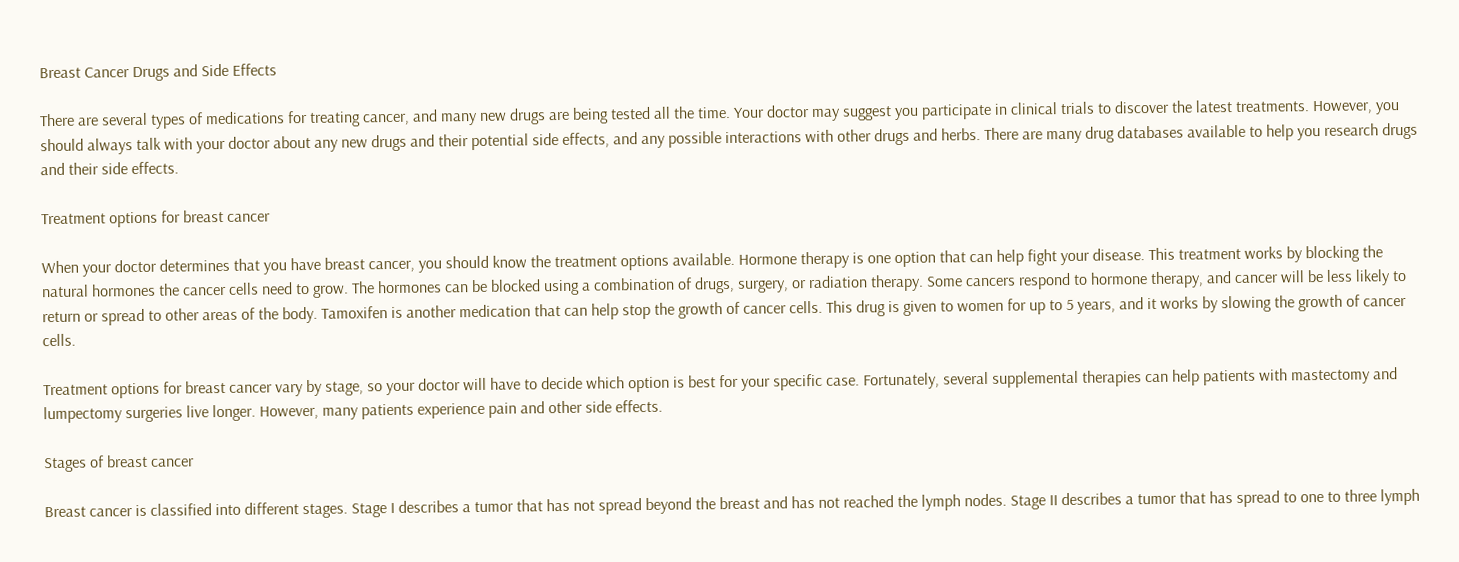Breast Cancer Drugs and Side Effects

There are several types of medications for treating cancer, and many new drugs are being tested all the time. Your doctor may suggest you participate in clinical trials to discover the latest treatments. However, you should always talk with your doctor about any new drugs and their potential side effects, and any possible interactions with other drugs and herbs. There are many drug databases available to help you research drugs and their side effects.

Treatment options for breast cancer

When your doctor determines that you have breast cancer, you should know the treatment options available. Hormone therapy is one option that can help fight your disease. This treatment works by blocking the natural hormones the cancer cells need to grow. The hormones can be blocked using a combination of drugs, surgery, or radiation therapy. Some cancers respond to hormone therapy, and cancer will be less likely to return or spread to other areas of the body. Tamoxifen is another medication that can help stop the growth of cancer cells. This drug is given to women for up to 5 years, and it works by slowing the growth of cancer cells.

Treatment options for breast cancer vary by stage, so your doctor will have to decide which option is best for your specific case. Fortunately, several supplemental therapies can help patients with mastectomy and lumpectomy surgeries live longer. However, many patients experience pain and other side effects.

Stages of breast cancer

Breast cancer is classified into different stages. Stage I describes a tumor that has not spread beyond the breast and has not reached the lymph nodes. Stage II describes a tumor that has spread to one to three lymph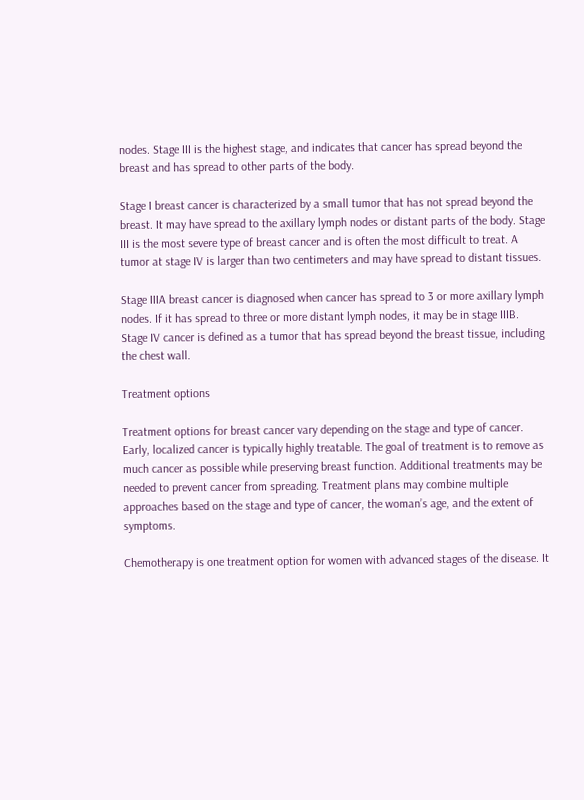nodes. Stage III is the highest stage, and indicates that cancer has spread beyond the breast and has spread to other parts of the body.

Stage I breast cancer is characterized by a small tumor that has not spread beyond the breast. It may have spread to the axillary lymph nodes or distant parts of the body. Stage III is the most severe type of breast cancer and is often the most difficult to treat. A tumor at stage IV is larger than two centimeters and may have spread to distant tissues.

Stage IIIA breast cancer is diagnosed when cancer has spread to 3 or more axillary lymph nodes. If it has spread to three or more distant lymph nodes, it may be in stage IIIB. Stage IV cancer is defined as a tumor that has spread beyond the breast tissue, including the chest wall.

Treatment options

Treatment options for breast cancer vary depending on the stage and type of cancer. Early, localized cancer is typically highly treatable. The goal of treatment is to remove as much cancer as possible while preserving breast function. Additional treatments may be needed to prevent cancer from spreading. Treatment plans may combine multiple approaches based on the stage and type of cancer, the woman’s age, and the extent of symptoms.

Chemotherapy is one treatment option for women with advanced stages of the disease. It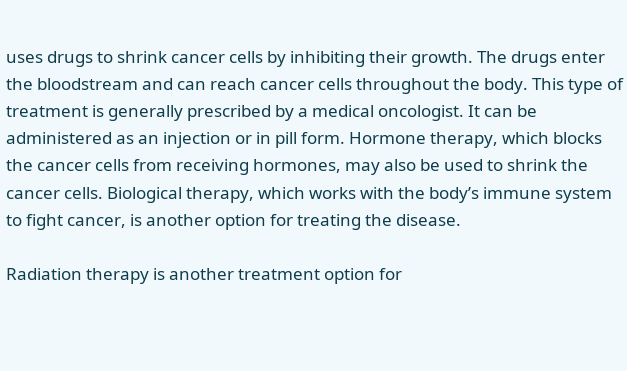uses drugs to shrink cancer cells by inhibiting their growth. The drugs enter the bloodstream and can reach cancer cells throughout the body. This type of treatment is generally prescribed by a medical oncologist. It can be administered as an injection or in pill form. Hormone therapy, which blocks the cancer cells from receiving hormones, may also be used to shrink the cancer cells. Biological therapy, which works with the body’s immune system to fight cancer, is another option for treating the disease.

Radiation therapy is another treatment option for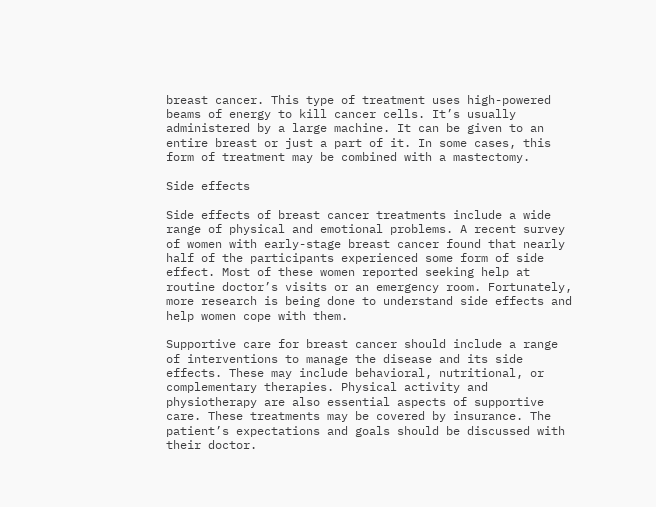breast cancer. This type of treatment uses high-powered beams of energy to kill cancer cells. It’s usually administered by a large machine. It can be given to an entire breast or just a part of it. In some cases, this form of treatment may be combined with a mastectomy.

Side effects

Side effects of breast cancer treatments include a wide range of physical and emotional problems. A recent survey of women with early-stage breast cancer found that nearly half of the participants experienced some form of side effect. Most of these women reported seeking help at routine doctor’s visits or an emergency room. Fortunately, more research is being done to understand side effects and help women cope with them.

Supportive care for breast cancer should include a range of interventions to manage the disease and its side effects. These may include behavioral, nutritional, or complementary therapies. Physical activity and physiotherapy are also essential aspects of supportive care. These treatments may be covered by insurance. The patient’s expectations and goals should be discussed with their doctor.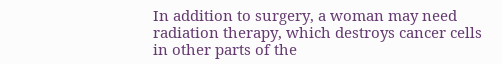In addition to surgery, a woman may need radiation therapy, which destroys cancer cells in other parts of the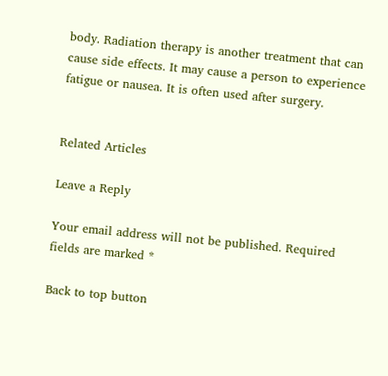body. Radiation therapy is another treatment that can cause side effects. It may cause a person to experience fatigue or nausea. It is often used after surgery.


Related Articles

Leave a Reply

Your email address will not be published. Required fields are marked *

Back to top button